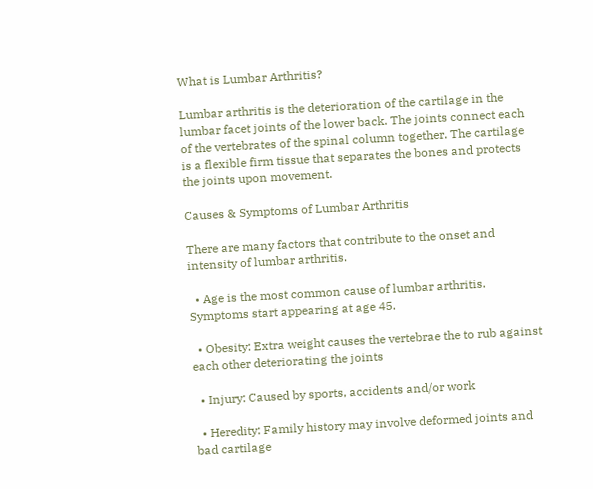What is Lumbar Arthritis?

Lumbar arthritis is the deterioration of the cartilage in the lumbar facet joints of the lower back. The joints connect each of the vertebrates of the spinal column together. The cartilage is a flexible firm tissue that separates the bones and protects the joints upon movement.

Causes & Symptoms of Lumbar Arthritis

There are many factors that contribute to the onset and intensity of lumbar arthritis.

  • Age is the most common cause of lumbar arthritis. Symptoms start appearing at age 45.

  • Obesity: Extra weight causes the vertebrae the to rub against each other deteriorating the joints

  • Injury: Caused by sports, accidents and/or work

  • Heredity: Family history may involve deformed joints and bad cartilage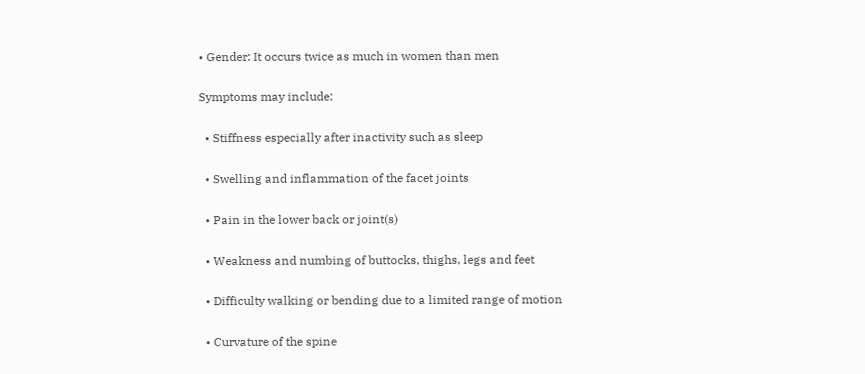• Gender: It occurs twice as much in women than men

Symptoms may include:

  • Stiffness especially after inactivity such as sleep

  • Swelling and inflammation of the facet joints

  • Pain in the lower back or joint(s)

  • Weakness and numbing of buttocks, thighs, legs and feet

  • Difficulty walking or bending due to a limited range of motion

  • Curvature of the spine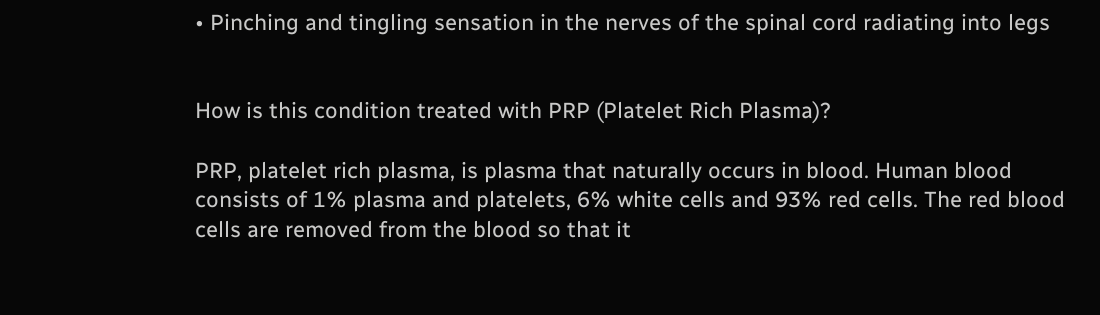• Pinching and tingling sensation in the nerves of the spinal cord radiating into legs


How is this condition treated with PRP (Platelet Rich Plasma)?

PRP, platelet rich plasma, is plasma that naturally occurs in blood. Human blood consists of 1% plasma and platelets, 6% white cells and 93% red cells. The red blood cells are removed from the blood so that it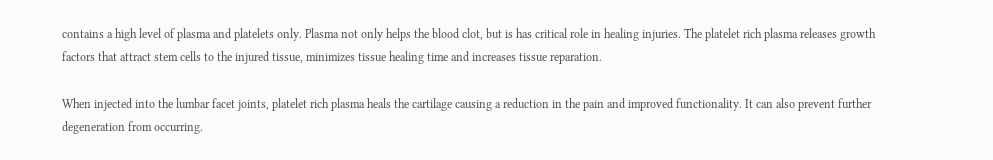contains a high level of plasma and platelets only. Plasma not only helps the blood clot, but is has critical role in healing injuries. The platelet rich plasma releases growth factors that attract stem cells to the injured tissue, minimizes tissue healing time and increases tissue reparation.

When injected into the lumbar facet joints, platelet rich plasma heals the cartilage causing a reduction in the pain and improved functionality. It can also prevent further degeneration from occurring.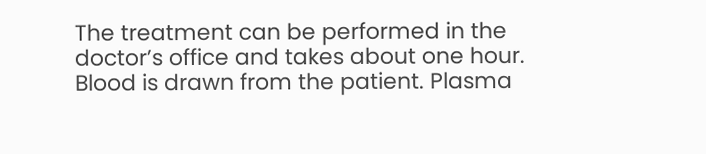The treatment can be performed in the doctor’s office and takes about one hour. Blood is drawn from the patient. Plasma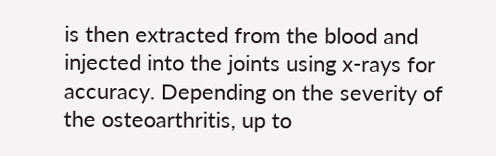is then extracted from the blood and injected into the joints using x-rays for accuracy. Depending on the severity of the osteoarthritis, up to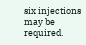six injections may be required.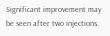Significant improvement may be seen after two injections.